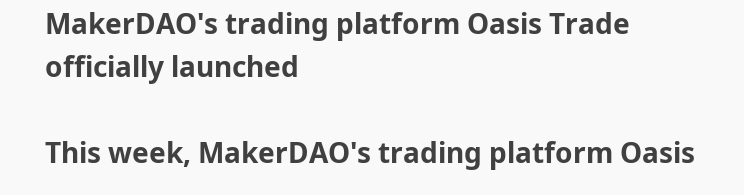MakerDAO's trading platform Oasis Trade officially launched

This week, MakerDAO's trading platform Oasis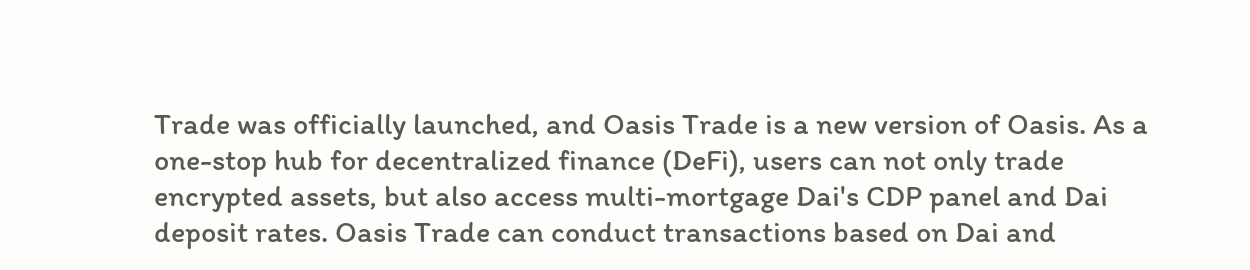Trade was officially launched, and Oasis Trade is a new version of Oasis. As a one-stop hub for decentralized finance (DeFi), users can not only trade encrypted assets, but also access multi-mortgage Dai's CDP panel and Dai deposit rates. Oasis Trade can conduct transactions based on Dai and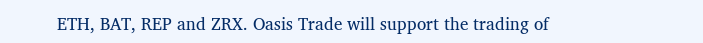ETH, BAT, REP and ZRX. Oasis Trade will support the trading of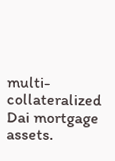multi-collateralized Dai mortgage assets.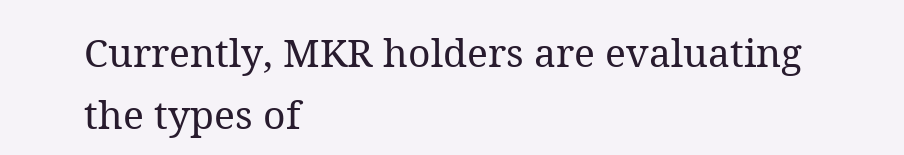Currently, MKR holders are evaluating the types of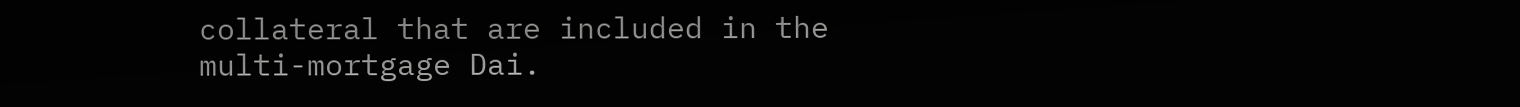collateral that are included in the multi-mortgage Dai.